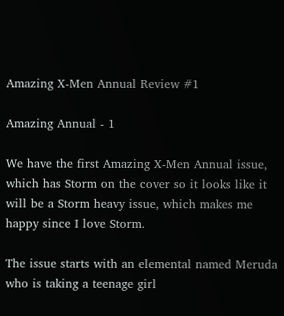Amazing X-Men Annual Review #1

Amazing Annual - 1

We have the first Amazing X-Men Annual issue, which has Storm on the cover so it looks like it will be a Storm heavy issue, which makes me happy since I love Storm.

The issue starts with an elemental named Meruda who is taking a teenage girl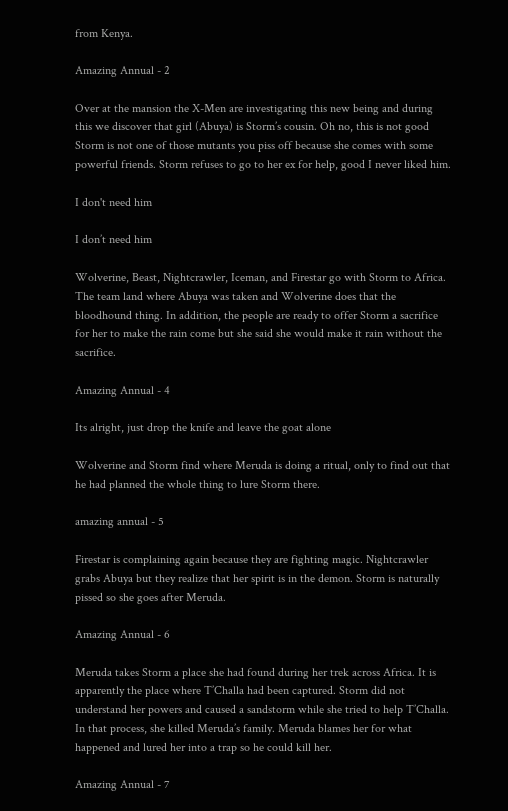from Kenya.

Amazing Annual - 2

Over at the mansion the X-Men are investigating this new being and during this we discover that girl (Abuya) is Storm’s cousin. Oh no, this is not good Storm is not one of those mutants you piss off because she comes with some powerful friends. Storm refuses to go to her ex for help, good I never liked him.

I don't need him

I don’t need him

Wolverine, Beast, Nightcrawler, Iceman, and Firestar go with Storm to Africa. The team land where Abuya was taken and Wolverine does that the bloodhound thing. In addition, the people are ready to offer Storm a sacrifice for her to make the rain come but she said she would make it rain without the sacrifice.

Amazing Annual - 4

Its alright, just drop the knife and leave the goat alone

Wolverine and Storm find where Meruda is doing a ritual, only to find out that he had planned the whole thing to lure Storm there.

amazing annual - 5

Firestar is complaining again because they are fighting magic. Nightcrawler grabs Abuya but they realize that her spirit is in the demon. Storm is naturally pissed so she goes after Meruda.

Amazing Annual - 6

Meruda takes Storm a place she had found during her trek across Africa. It is apparently the place where T’Challa had been captured. Storm did not understand her powers and caused a sandstorm while she tried to help T’Challa. In that process, she killed Meruda’s family. Meruda blames her for what happened and lured her into a trap so he could kill her.

Amazing Annual - 7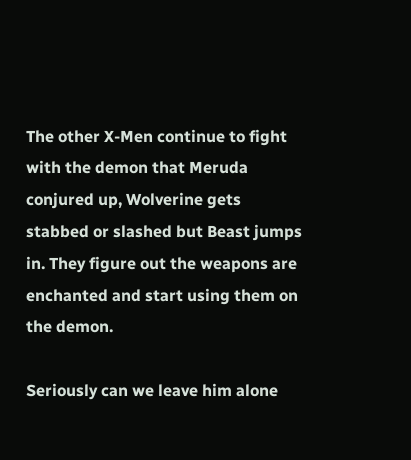The other X-Men continue to fight with the demon that Meruda conjured up, Wolverine gets stabbed or slashed but Beast jumps in. They figure out the weapons are enchanted and start using them on the demon.

Seriously can we leave him alone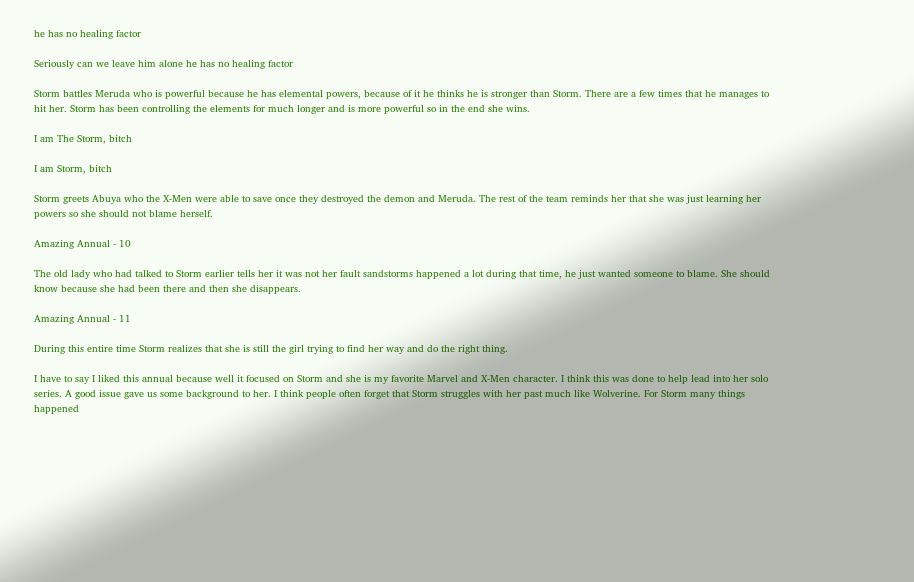he has no healing factor

Seriously can we leave him alone he has no healing factor

Storm battles Meruda who is powerful because he has elemental powers, because of it he thinks he is stronger than Storm. There are a few times that he manages to hit her. Storm has been controlling the elements for much longer and is more powerful so in the end she wins.

I am The Storm, bitch

I am Storm, bitch

Storm greets Abuya who the X-Men were able to save once they destroyed the demon and Meruda. The rest of the team reminds her that she was just learning her powers so she should not blame herself.

Amazing Annual - 10

The old lady who had talked to Storm earlier tells her it was not her fault sandstorms happened a lot during that time, he just wanted someone to blame. She should know because she had been there and then she disappears.

Amazing Annual - 11

During this entire time Storm realizes that she is still the girl trying to find her way and do the right thing.

I have to say I liked this annual because well it focused on Storm and she is my favorite Marvel and X-Men character. I think this was done to help lead into her solo series. A good issue gave us some background to her. I think people often forget that Storm struggles with her past much like Wolverine. For Storm many things happened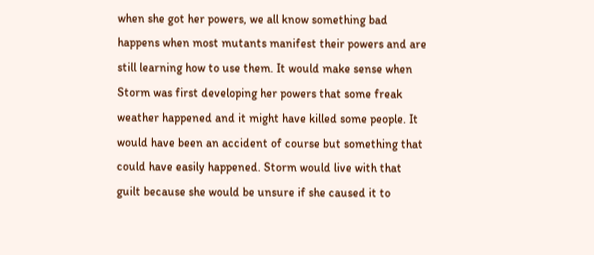when she got her powers, we all know something bad happens when most mutants manifest their powers and are still learning how to use them. It would make sense when Storm was first developing her powers that some freak weather happened and it might have killed some people. It would have been an accident of course but something that could have easily happened. Storm would live with that guilt because she would be unsure if she caused it to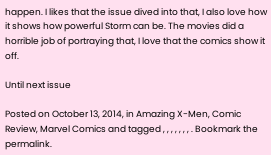happen. I likes that the issue dived into that, I also love how it shows how powerful Storm can be. The movies did a horrible job of portraying that, I love that the comics show it off.

Until next issue

Posted on October 13, 2014, in Amazing X-Men, Comic Review, Marvel Comics and tagged , , , , , , , . Bookmark the permalink.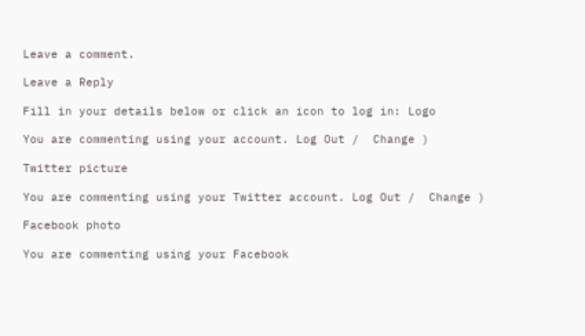Leave a comment.

Leave a Reply

Fill in your details below or click an icon to log in: Logo

You are commenting using your account. Log Out /  Change )

Twitter picture

You are commenting using your Twitter account. Log Out /  Change )

Facebook photo

You are commenting using your Facebook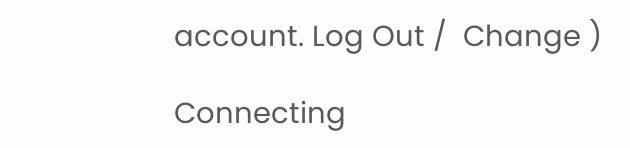account. Log Out /  Change )

Connecting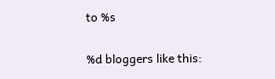to %s

%d bloggers like this: